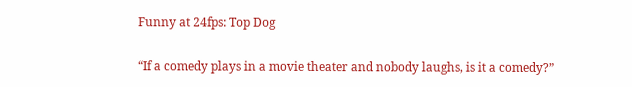Funny at 24fps: Top Dog

“If a comedy plays in a movie theater and nobody laughs, is it a comedy?”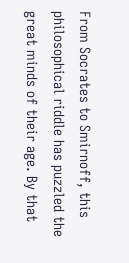From Socrates to Smirnoff, this philosophical riddle has puzzled the great minds of their age. By that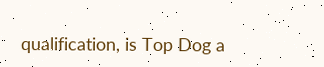qualification, is Top Dog a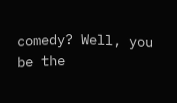comedy? Well, you be the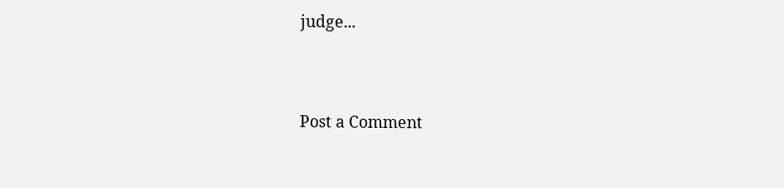judge...


Post a Comment